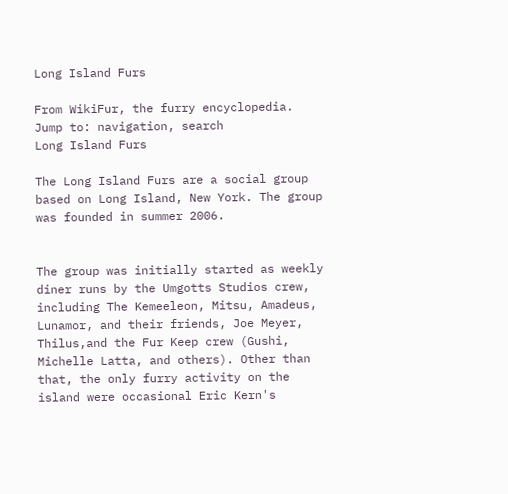Long Island Furs

From WikiFur, the furry encyclopedia.
Jump to: navigation, search
Long Island Furs

The Long Island Furs are a social group based on Long Island, New York. The group was founded in summer 2006.


The group was initially started as weekly diner runs by the Umgotts Studios crew, including The Kemeeleon, Mitsu, Amadeus, Lunamor, and their friends, Joe Meyer, Thilus,and the Fur Keep crew (Gushi, Michelle Latta, and others). Other than that, the only furry activity on the island were occasional Eric Kern's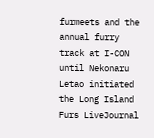furmeets and the annual furry track at I-CON until Nekonaru Letao initiated the Long Island Furs LiveJournal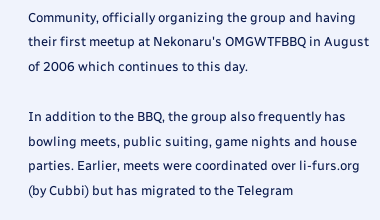Community, officially organizing the group and having their first meetup at Nekonaru's OMGWTFBBQ in August of 2006 which continues to this day.

In addition to the BBQ, the group also frequently has bowling meets, public suiting, game nights and house parties. Earlier, meets were coordinated over li-furs.org (by Cubbi) but has migrated to the Telegram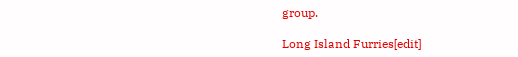group.

Long Island Furries[edit]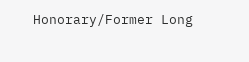Honorary/Former Long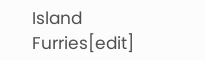Island Furries[edit]